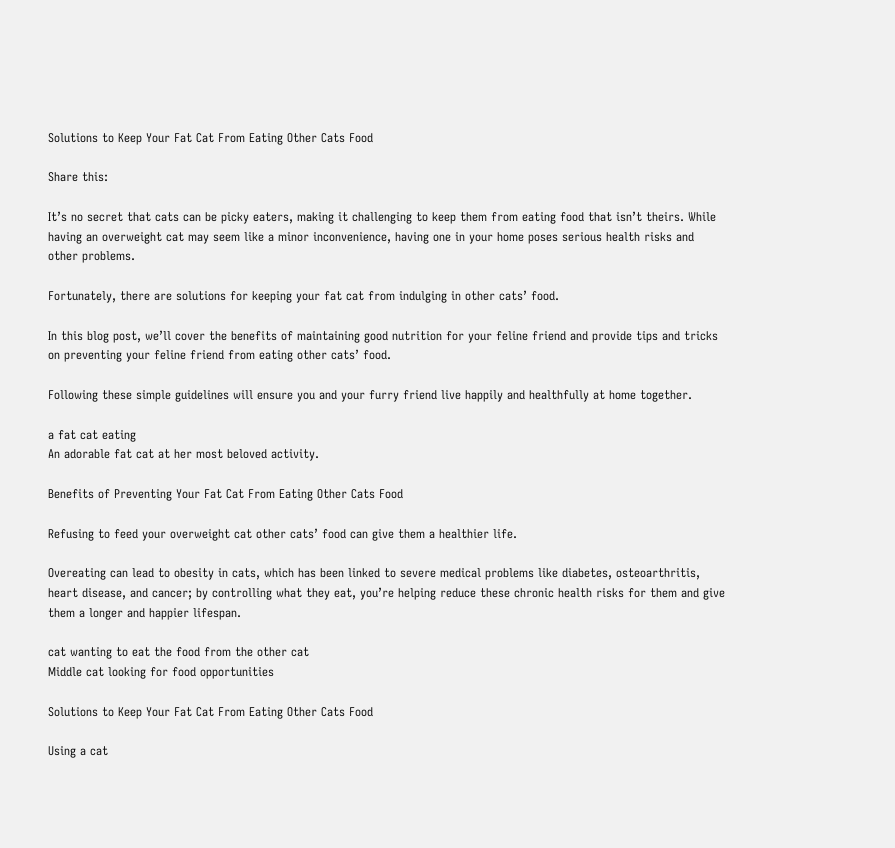Solutions to Keep Your Fat Cat From Eating Other Cats Food

Share this:

It’s no secret that cats can be picky eaters, making it challenging to keep them from eating food that isn’t theirs. While having an overweight cat may seem like a minor inconvenience, having one in your home poses serious health risks and other problems.

Fortunately, there are solutions for keeping your fat cat from indulging in other cats’ food.

In this blog post, we’ll cover the benefits of maintaining good nutrition for your feline friend and provide tips and tricks on preventing your feline friend from eating other cats’ food.

Following these simple guidelines will ensure you and your furry friend live happily and healthfully at home together.

a fat cat eating
An adorable fat cat at her most beloved activity.

Benefits of Preventing Your Fat Cat From Eating Other Cats Food

Refusing to feed your overweight cat other cats’ food can give them a healthier life.

Overeating can lead to obesity in cats, which has been linked to severe medical problems like diabetes, osteoarthritis, heart disease, and cancer; by controlling what they eat, you’re helping reduce these chronic health risks for them and give them a longer and happier lifespan.

cat wanting to eat the food from the other cat
Middle cat looking for food opportunities

Solutions to Keep Your Fat Cat From Eating Other Cats Food

Using a cat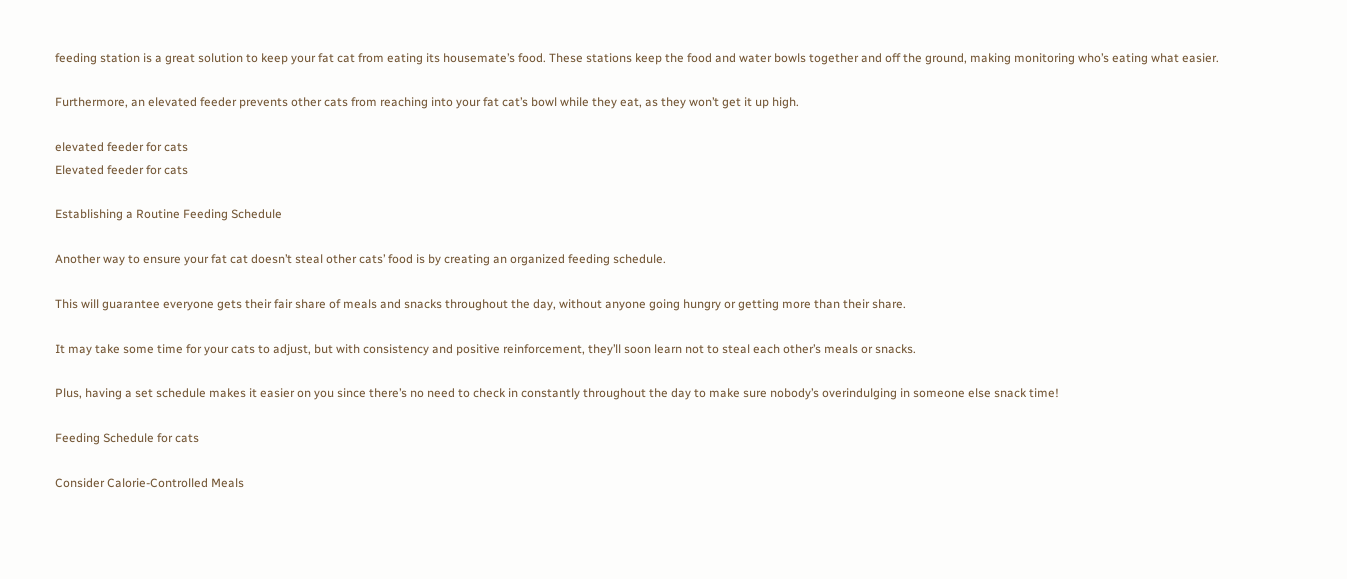feeding station is a great solution to keep your fat cat from eating its housemate’s food. These stations keep the food and water bowls together and off the ground, making monitoring who’s eating what easier.

Furthermore, an elevated feeder prevents other cats from reaching into your fat cat’s bowl while they eat, as they won’t get it up high.

elevated feeder for cats
Elevated feeder for cats

Establishing a Routine Feeding Schedule

Another way to ensure your fat cat doesn’t steal other cats’ food is by creating an organized feeding schedule.

This will guarantee everyone gets their fair share of meals and snacks throughout the day, without anyone going hungry or getting more than their share.

It may take some time for your cats to adjust, but with consistency and positive reinforcement, they’ll soon learn not to steal each other’s meals or snacks.

Plus, having a set schedule makes it easier on you since there’s no need to check in constantly throughout the day to make sure nobody’s overindulging in someone else snack time!

Feeding Schedule for cats

Consider Calorie-Controlled Meals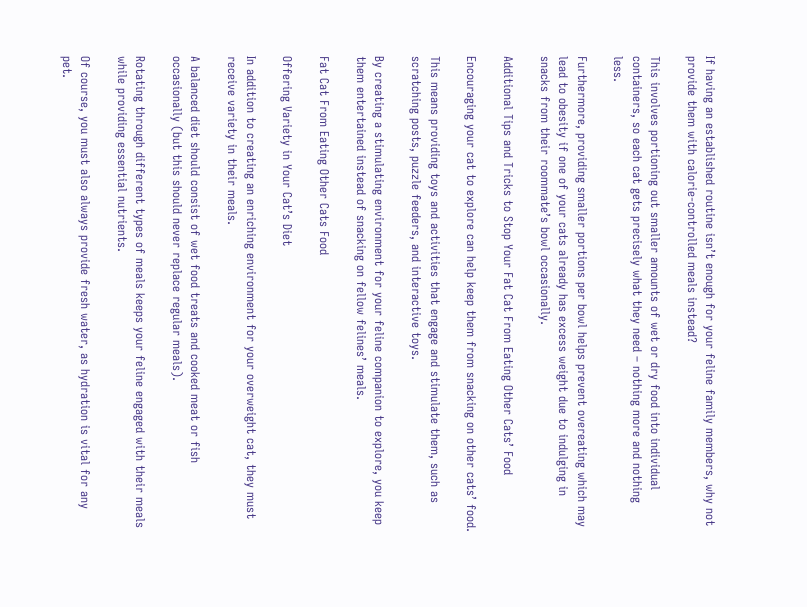If having an established routine isn’t enough for your feline family members, why not provide them with calorie-controlled meals instead?

This involves portioning out smaller amounts of wet or dry food into individual containers, so each cat gets precisely what they need – nothing more and nothing less.

Furthermore, providing smaller portions per bowl helps prevent overeating which may lead to obesity if one of your cats already has excess weight due to indulging in snacks from their roommate’s bowl occasionally.

Additional Tips and Tricks to Stop Your Fat Cat From Eating Other Cats’ Food

Encouraging your cat to explore can help keep them from snacking on other cats’ food.

This means providing toys and activities that engage and stimulate them, such as scratching posts, puzzle feeders, and interactive toys.

By creating a stimulating environment for your feline companion to explore, you keep them entertained instead of snacking on fellow felines’ meals.

Fat Cat From Eating Other Cats Food

Offering Variety in Your Cat’s Diet

In addition to creating an enriching environment for your overweight cat, they must receive variety in their meals.

A balanced diet should consist of wet food treats and cooked meat or fish occasionally (but this should never replace regular meals).

Rotating through different types of meals keeps your feline engaged with their meals while providing essential nutrients.

Of course, you must also always provide fresh water, as hydration is vital for any pet.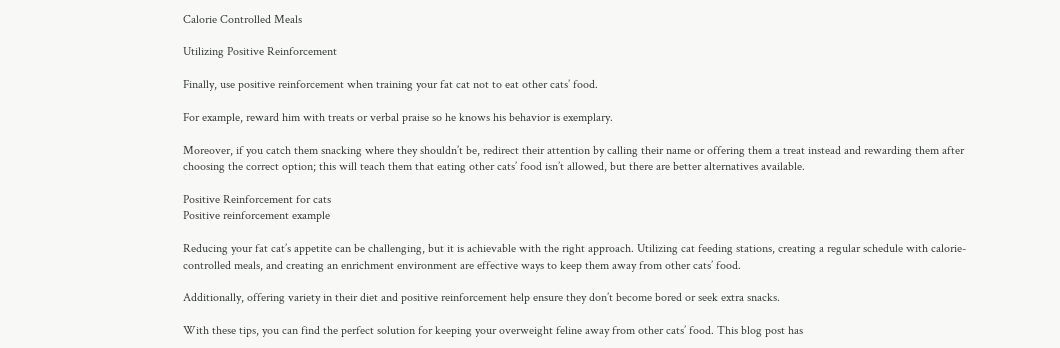Calorie Controlled Meals

Utilizing Positive Reinforcement

Finally, use positive reinforcement when training your fat cat not to eat other cats’ food.

For example, reward him with treats or verbal praise so he knows his behavior is exemplary.

Moreover, if you catch them snacking where they shouldn’t be, redirect their attention by calling their name or offering them a treat instead and rewarding them after choosing the correct option; this will teach them that eating other cats’ food isn’t allowed, but there are better alternatives available.

Positive Reinforcement for cats
Positive reinforcement example

Reducing your fat cat’s appetite can be challenging, but it is achievable with the right approach. Utilizing cat feeding stations, creating a regular schedule with calorie-controlled meals, and creating an enrichment environment are effective ways to keep them away from other cats’ food.

Additionally, offering variety in their diet and positive reinforcement help ensure they don’t become bored or seek extra snacks.

With these tips, you can find the perfect solution for keeping your overweight feline away from other cats’ food. This blog post has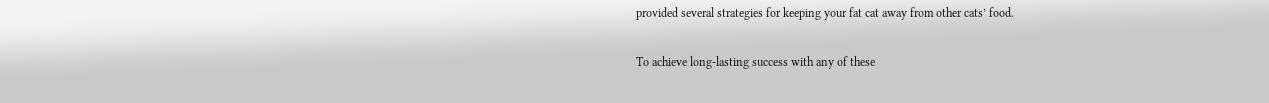provided several strategies for keeping your fat cat away from other cats’ food.

To achieve long-lasting success with any of these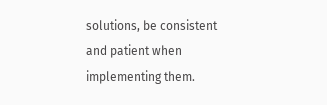solutions, be consistent and patient when implementing them.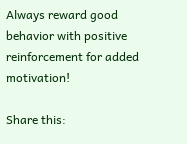Always reward good behavior with positive reinforcement for added motivation!

Share this: